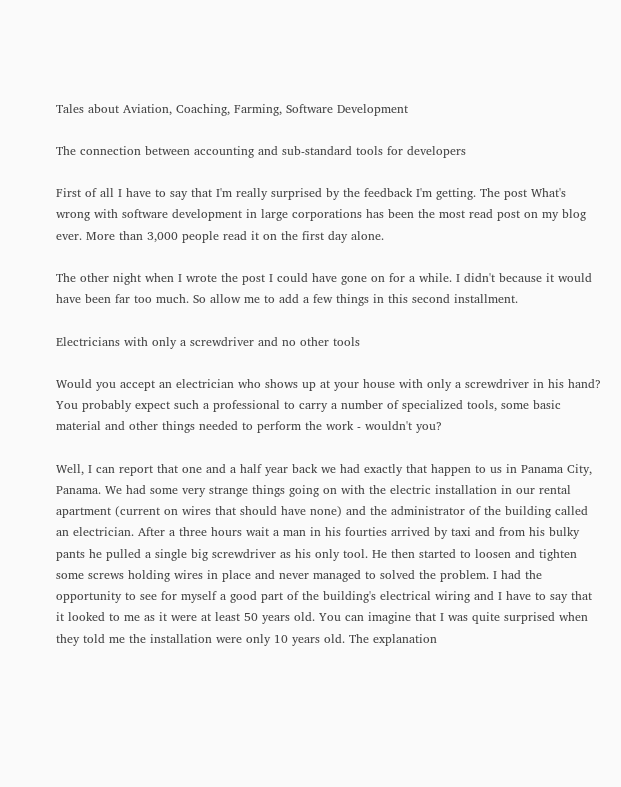Tales about Aviation, Coaching, Farming, Software Development

The connection between accounting and sub-standard tools for developers

First of all I have to say that I'm really surprised by the feedback I'm getting. The post What's wrong with software development in large corporations has been the most read post on my blog ever. More than 3,000 people read it on the first day alone.

The other night when I wrote the post I could have gone on for a while. I didn't because it would have been far too much. So allow me to add a few things in this second installment.

Electricians with only a screwdriver and no other tools

Would you accept an electrician who shows up at your house with only a screwdriver in his hand? You probably expect such a professional to carry a number of specialized tools, some basic material and other things needed to perform the work - wouldn't you?

Well, I can report that one and a half year back we had exactly that happen to us in Panama City, Panama. We had some very strange things going on with the electric installation in our rental apartment (current on wires that should have none) and the administrator of the building called an electrician. After a three hours wait a man in his fourties arrived by taxi and from his bulky pants he pulled a single big screwdriver as his only tool. He then started to loosen and tighten some screws holding wires in place and never managed to solved the problem. I had the opportunity to see for myself a good part of the building's electrical wiring and I have to say that it looked to me as it were at least 50 years old. You can imagine that I was quite surprised when they told me the installation were only 10 years old. The explanation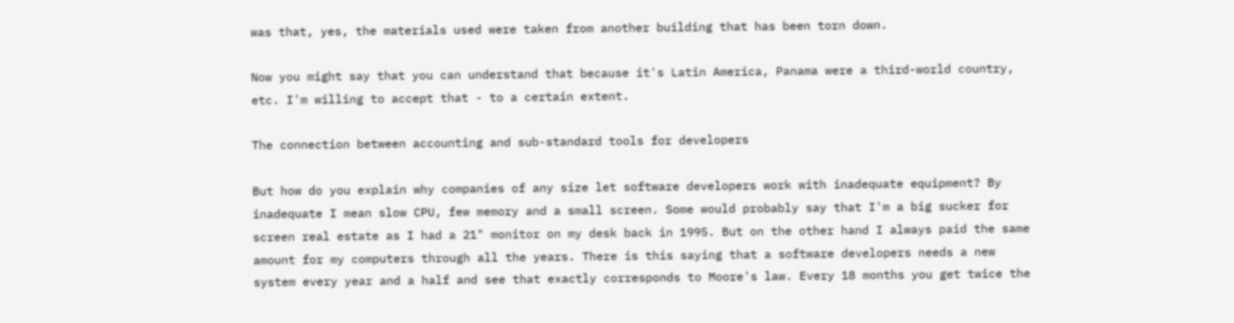was that, yes, the materials used were taken from another building that has been torn down.

Now you might say that you can understand that because it's Latin America, Panama were a third-world country, etc. I'm willing to accept that - to a certain extent.

The connection between accounting and sub-standard tools for developers

But how do you explain why companies of any size let software developers work with inadequate equipment? By inadequate I mean slow CPU, few memory and a small screen. Some would probably say that I'm a big sucker for screen real estate as I had a 21" monitor on my desk back in 1995. But on the other hand I always paid the same amount for my computers through all the years. There is this saying that a software developers needs a new system every year and a half and see that exactly corresponds to Moore's law. Every 18 months you get twice the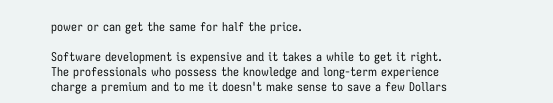power or can get the same for half the price.

Software development is expensive and it takes a while to get it right. The professionals who possess the knowledge and long-term experience charge a premium and to me it doesn't make sense to save a few Dollars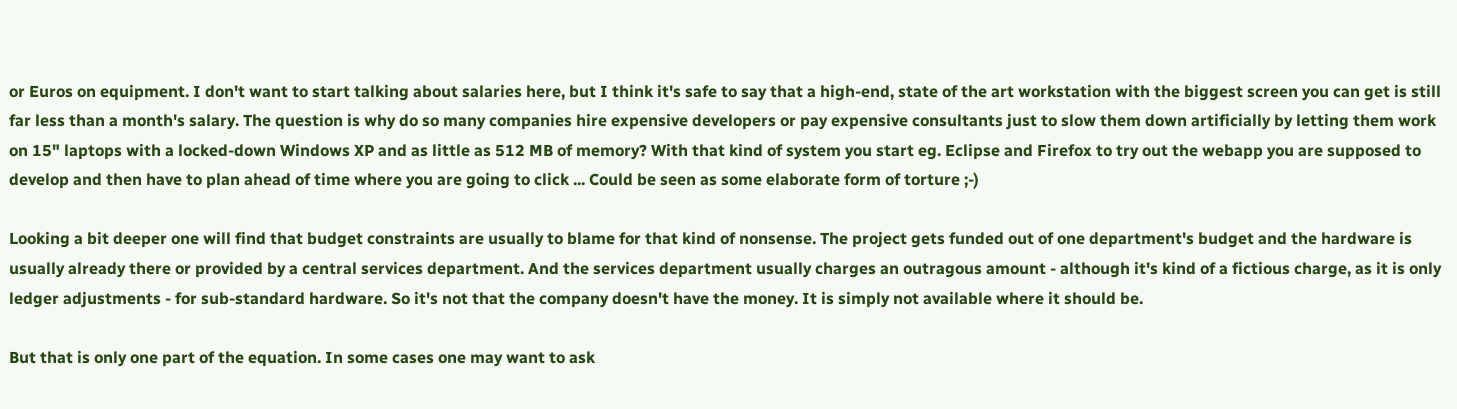or Euros on equipment. I don't want to start talking about salaries here, but I think it's safe to say that a high-end, state of the art workstation with the biggest screen you can get is still far less than a month's salary. The question is why do so many companies hire expensive developers or pay expensive consultants just to slow them down artificially by letting them work on 15" laptops with a locked-down Windows XP and as little as 512 MB of memory? With that kind of system you start eg. Eclipse and Firefox to try out the webapp you are supposed to develop and then have to plan ahead of time where you are going to click ... Could be seen as some elaborate form of torture ;-)

Looking a bit deeper one will find that budget constraints are usually to blame for that kind of nonsense. The project gets funded out of one department's budget and the hardware is usually already there or provided by a central services department. And the services department usually charges an outragous amount - although it's kind of a fictious charge, as it is only ledger adjustments - for sub-standard hardware. So it's not that the company doesn't have the money. It is simply not available where it should be.

But that is only one part of the equation. In some cases one may want to ask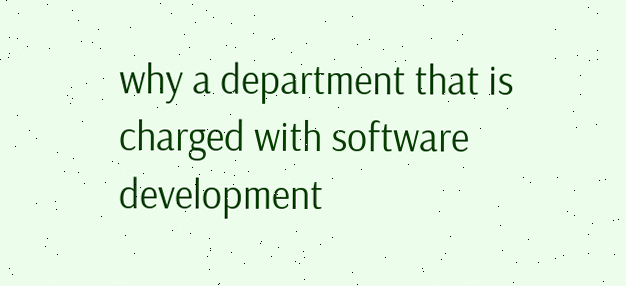why a department that is charged with software development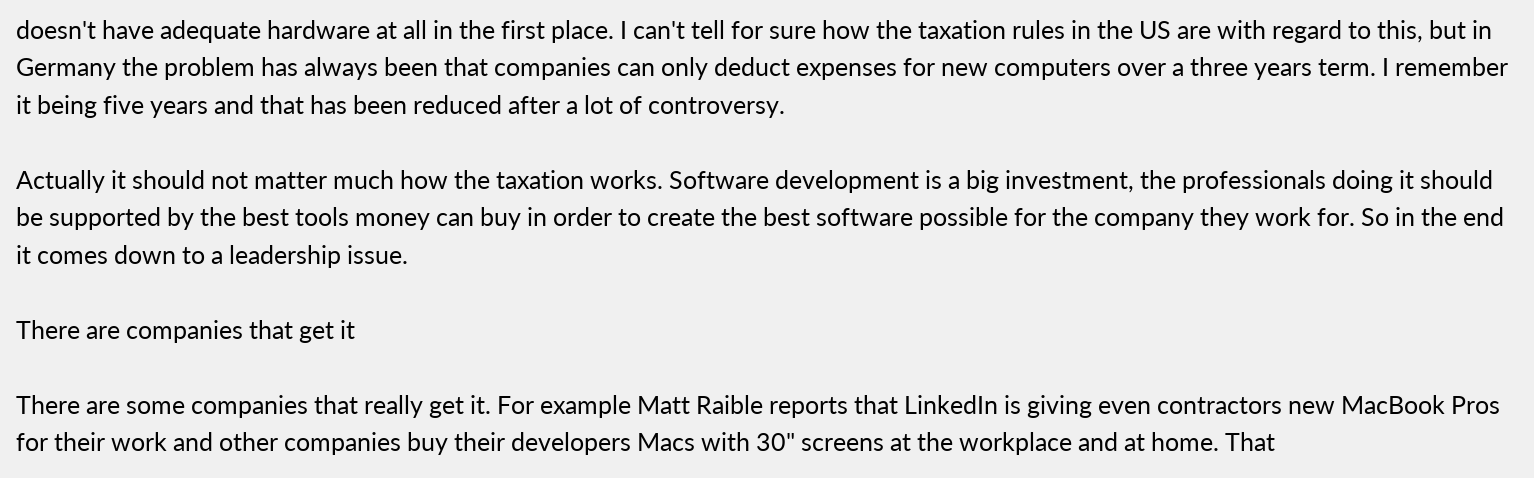doesn't have adequate hardware at all in the first place. I can't tell for sure how the taxation rules in the US are with regard to this, but in Germany the problem has always been that companies can only deduct expenses for new computers over a three years term. I remember it being five years and that has been reduced after a lot of controversy.

Actually it should not matter much how the taxation works. Software development is a big investment, the professionals doing it should be supported by the best tools money can buy in order to create the best software possible for the company they work for. So in the end it comes down to a leadership issue.

There are companies that get it

There are some companies that really get it. For example Matt Raible reports that LinkedIn is giving even contractors new MacBook Pros for their work and other companies buy their developers Macs with 30" screens at the workplace and at home. That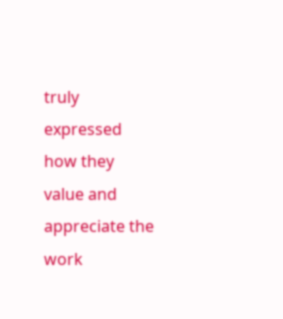truly expressed how they value and appreciate the work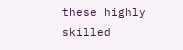these highly skilled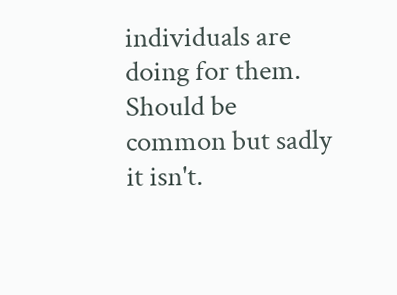individuals are doing for them. Should be common but sadly it isn't.